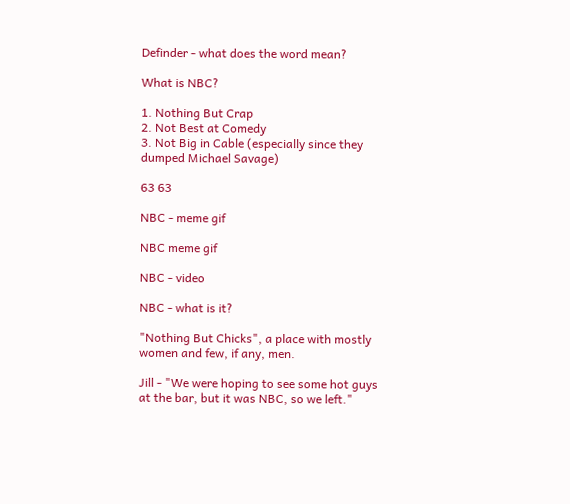Definder - what does the word mean?

What is NBC?

1. Nothing But Crap
2. Not Best at Comedy
3. Not Big in Cable (especially since they dumped Michael Savage)

63 63

NBC - meme gif

NBC meme gif

NBC - video

NBC - what is it?

"Nothing But Chicks", a place with mostly women and few, if any, men.

Jill - "We were hoping to see some hot guys at the bar, but it was NBC, so we left."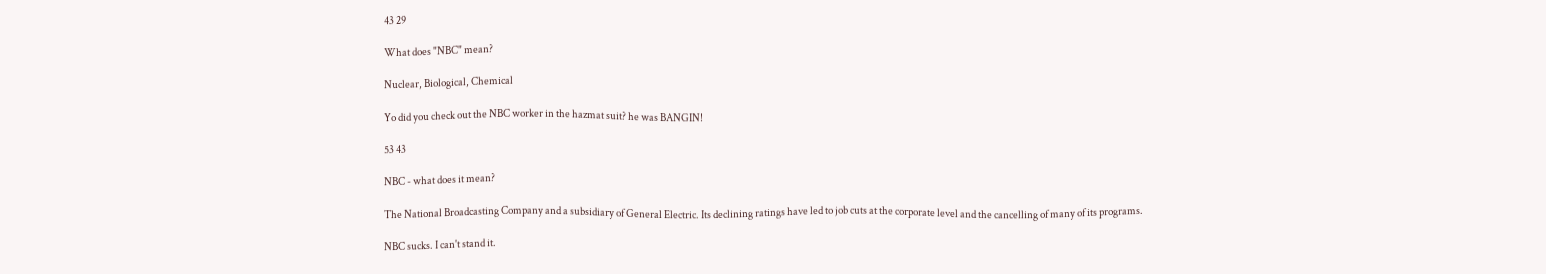43 29

What does "NBC" mean?

Nuclear, Biological, Chemical

Yo did you check out the NBC worker in the hazmat suit? he was BANGIN!

53 43

NBC - what does it mean?

The National Broadcasting Company and a subsidiary of General Electric. Its declining ratings have led to job cuts at the corporate level and the cancelling of many of its programs.

NBC sucks. I can't stand it.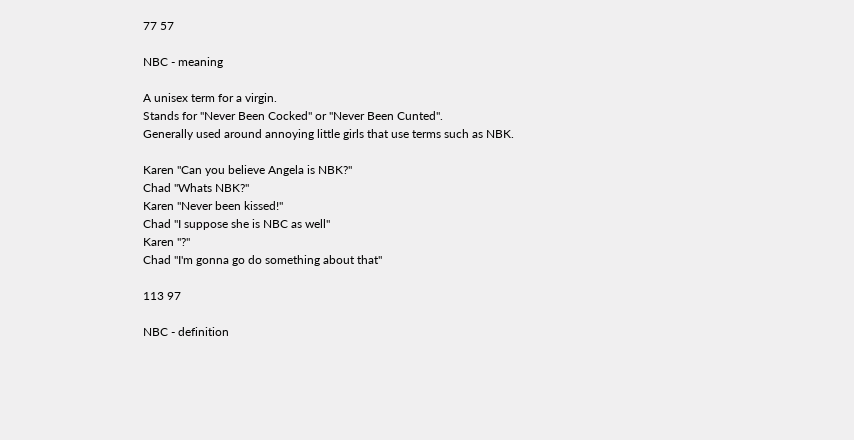77 57

NBC - meaning

A unisex term for a virgin.
Stands for "Never Been Cocked" or "Never Been Cunted".
Generally used around annoying little girls that use terms such as NBK.

Karen "Can you believe Angela is NBK?"
Chad "Whats NBK?"
Karen "Never been kissed!"
Chad "I suppose she is NBC as well"
Karen "?"
Chad "I'm gonna go do something about that"

113 97

NBC - definition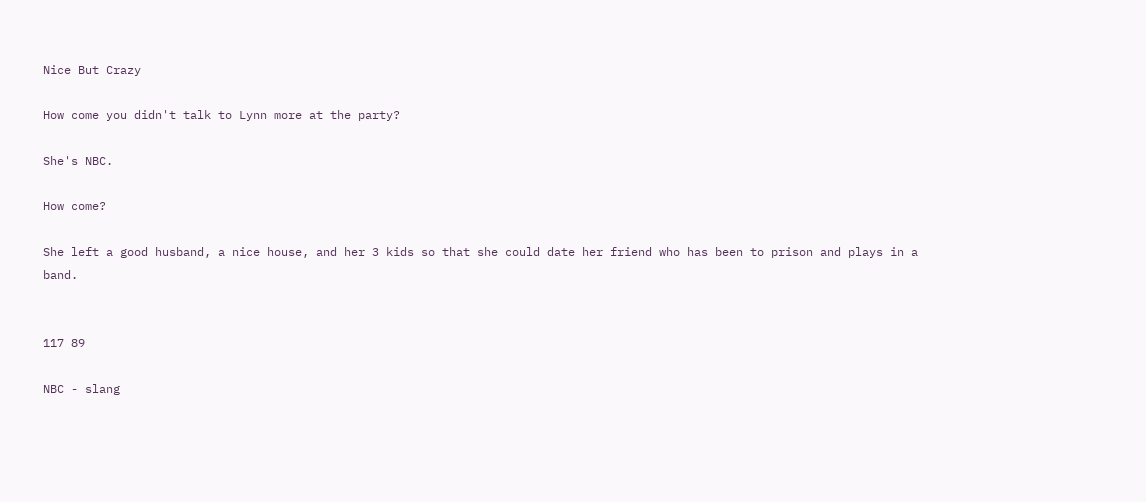Nice But Crazy

How come you didn't talk to Lynn more at the party?

She's NBC.

How come?

She left a good husband, a nice house, and her 3 kids so that she could date her friend who has been to prison and plays in a band.


117 89

NBC - slang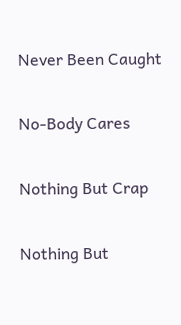Never Been Caught

No-Body Cares

Nothing But Crap

Nothing But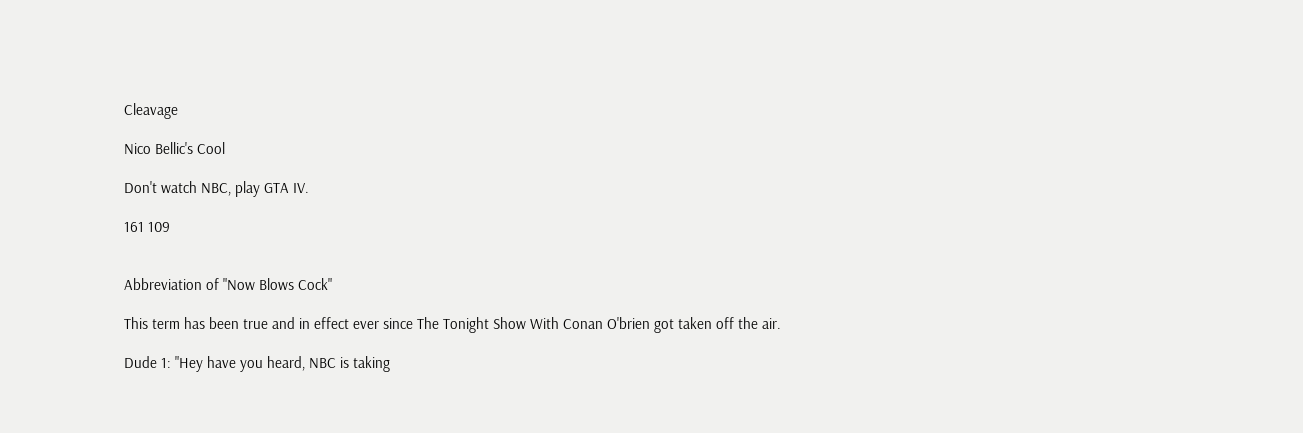Cleavage

Nico Bellic's Cool

Don't watch NBC, play GTA IV.

161 109


Abbreviation of "Now Blows Cock"

This term has been true and in effect ever since The Tonight Show With Conan O'brien got taken off the air.

Dude 1: "Hey have you heard, NBC is taking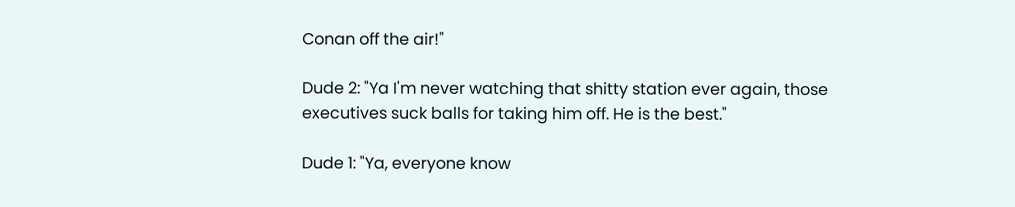Conan off the air!"

Dude 2: "Ya I'm never watching that shitty station ever again, those executives suck balls for taking him off. He is the best."

Dude 1: "Ya, everyone know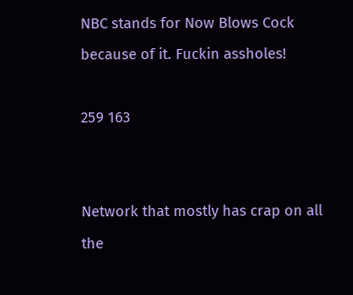NBC stands for Now Blows Cock because of it. Fuckin assholes!

259 163


Network that mostly has crap on all the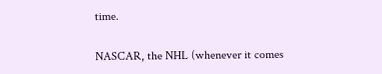time.

NASCAR, the NHL (whenever it comes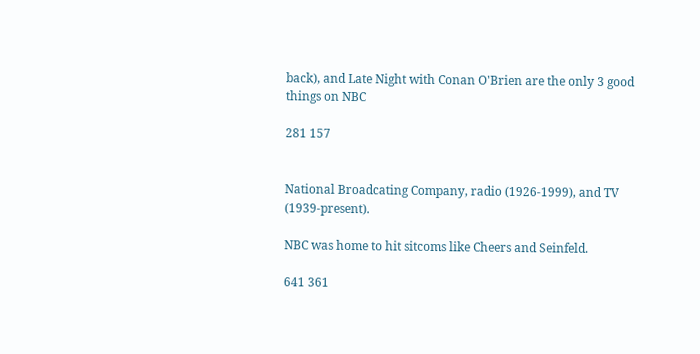back), and Late Night with Conan O'Brien are the only 3 good things on NBC

281 157


National Broadcating Company, radio (1926-1999), and TV (1939-present).

NBC was home to hit sitcoms like Cheers and Seinfeld.

641 361